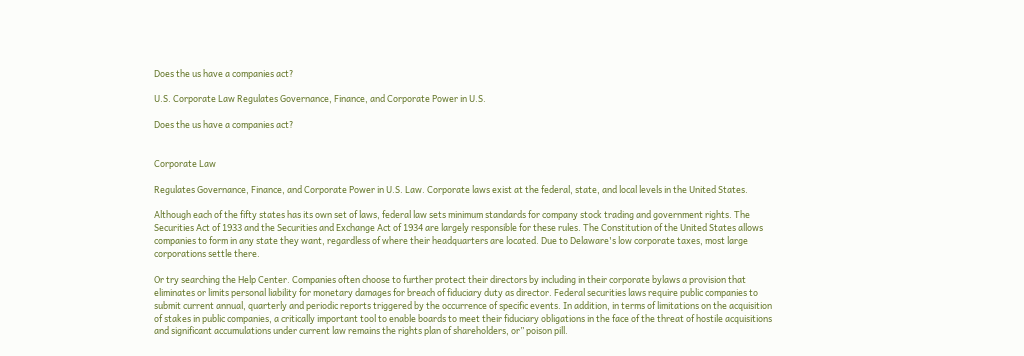Does the us have a companies act?

U.S. Corporate Law Regulates Governance, Finance, and Corporate Power in U.S.

Does the us have a companies act?


Corporate Law

Regulates Governance, Finance, and Corporate Power in U.S. Law. Corporate laws exist at the federal, state, and local levels in the United States.

Although each of the fifty states has its own set of laws, federal law sets minimum standards for company stock trading and government rights. The Securities Act of 1933 and the Securities and Exchange Act of 1934 are largely responsible for these rules. The Constitution of the United States allows companies to form in any state they want, regardless of where their headquarters are located. Due to Delaware's low corporate taxes, most large corporations settle there.

Or try searching the Help Center. Companies often choose to further protect their directors by including in their corporate bylaws a provision that eliminates or limits personal liability for monetary damages for breach of fiduciary duty as director. Federal securities laws require public companies to submit current annual, quarterly and periodic reports triggered by the occurrence of specific events. In addition, in terms of limitations on the acquisition of stakes in public companies, a critically important tool to enable boards to meet their fiduciary obligations in the face of the threat of hostile acquisitions and significant accumulations under current law remains the rights plan of shareholders, or” poison pill.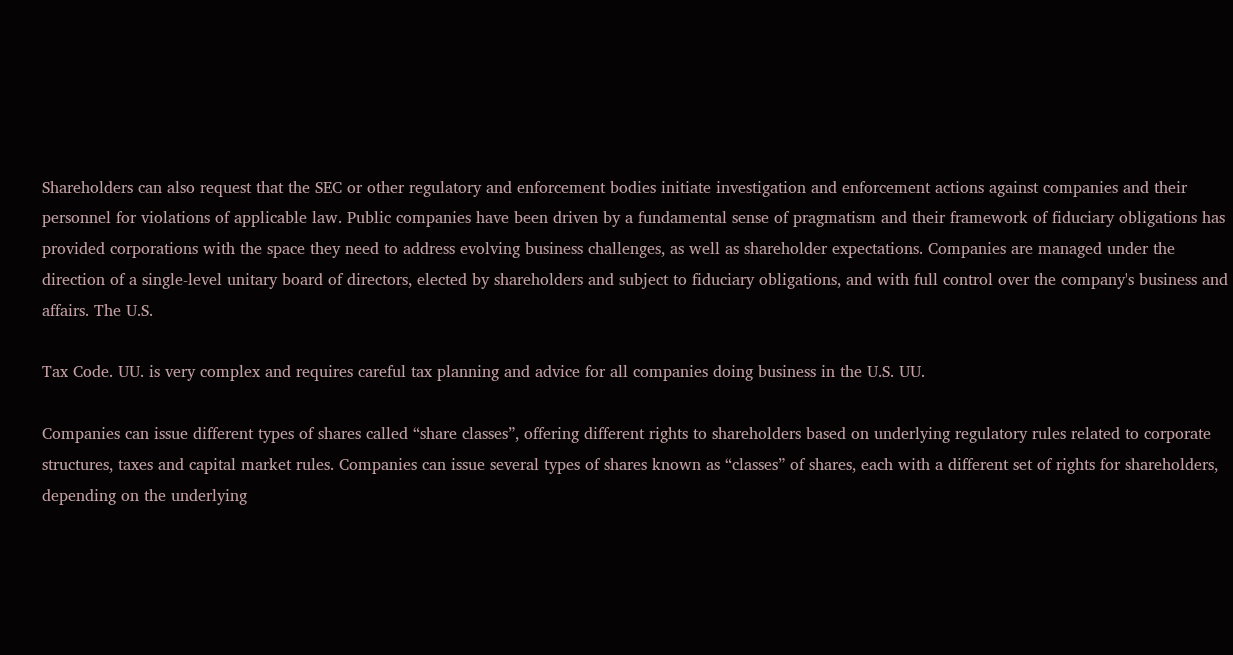Shareholders can also request that the SEC or other regulatory and enforcement bodies initiate investigation and enforcement actions against companies and their personnel for violations of applicable law. Public companies have been driven by a fundamental sense of pragmatism and their framework of fiduciary obligations has provided corporations with the space they need to address evolving business challenges, as well as shareholder expectations. Companies are managed under the direction of a single-level unitary board of directors, elected by shareholders and subject to fiduciary obligations, and with full control over the company's business and affairs. The U.S.

Tax Code. UU. is very complex and requires careful tax planning and advice for all companies doing business in the U.S. UU.

Companies can issue different types of shares called “share classes”, offering different rights to shareholders based on underlying regulatory rules related to corporate structures, taxes and capital market rules. Companies can issue several types of shares known as “classes” of shares, each with a different set of rights for shareholders, depending on the underlying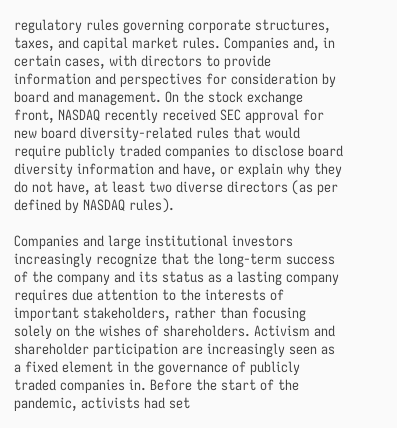regulatory rules governing corporate structures, taxes, and capital market rules. Companies and, in certain cases, with directors to provide information and perspectives for consideration by board and management. On the stock exchange front, NASDAQ recently received SEC approval for new board diversity-related rules that would require publicly traded companies to disclose board diversity information and have, or explain why they do not have, at least two diverse directors (as per defined by NASDAQ rules).

Companies and large institutional investors increasingly recognize that the long-term success of the company and its status as a lasting company requires due attention to the interests of important stakeholders, rather than focusing solely on the wishes of shareholders. Activism and shareholder participation are increasingly seen as a fixed element in the governance of publicly traded companies in. Before the start of the pandemic, activists had set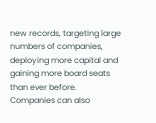new records, targeting large numbers of companies, deploying more capital and gaining more board seats than ever before. Companies can also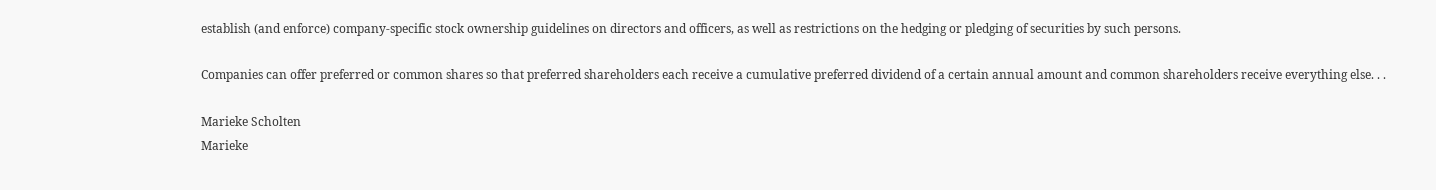establish (and enforce) company-specific stock ownership guidelines on directors and officers, as well as restrictions on the hedging or pledging of securities by such persons.

Companies can offer preferred or common shares so that preferred shareholders each receive a cumulative preferred dividend of a certain annual amount and common shareholders receive everything else. . .

Marieke Scholten
Marieke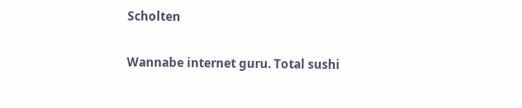Scholten

Wannabe internet guru. Total sushi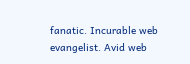fanatic. Incurable web evangelist. Avid web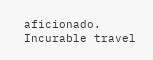aficionado. Incurable travel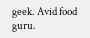geek. Avid food guru.